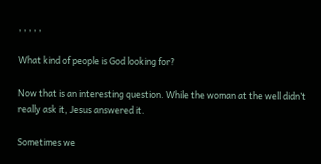, , , , ,

What kind of people is God looking for?

Now that is an interesting question. While the woman at the well didn’t really ask it, Jesus answered it.

Sometimes we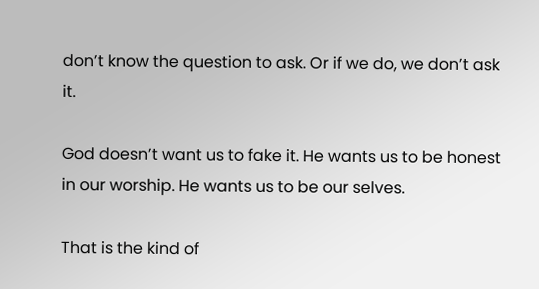don’t know the question to ask. Or if we do, we don’t ask it.

God doesn’t want us to fake it. He wants us to be honest in our worship. He wants us to be our selves.

That is the kind of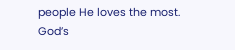people He loves the most. God’s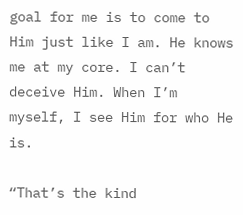goal for me is to come to Him just like I am. He knows me at my core. I can’t deceive Him. When I’m myself, I see Him for who He is.

“That’s the kind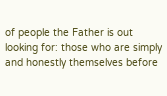of people the Father is out looking for: those who are simply and honestly themselves before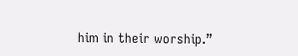him in their worship.”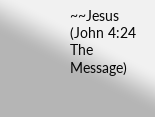~~Jesus (John 4:24 The Message)